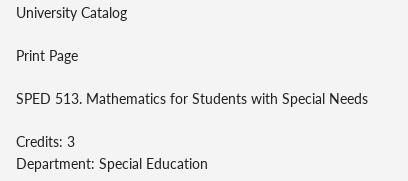University Catalog

Print Page

SPED 513. Mathematics for Students with Special Needs

Credits: 3
Department: Special Education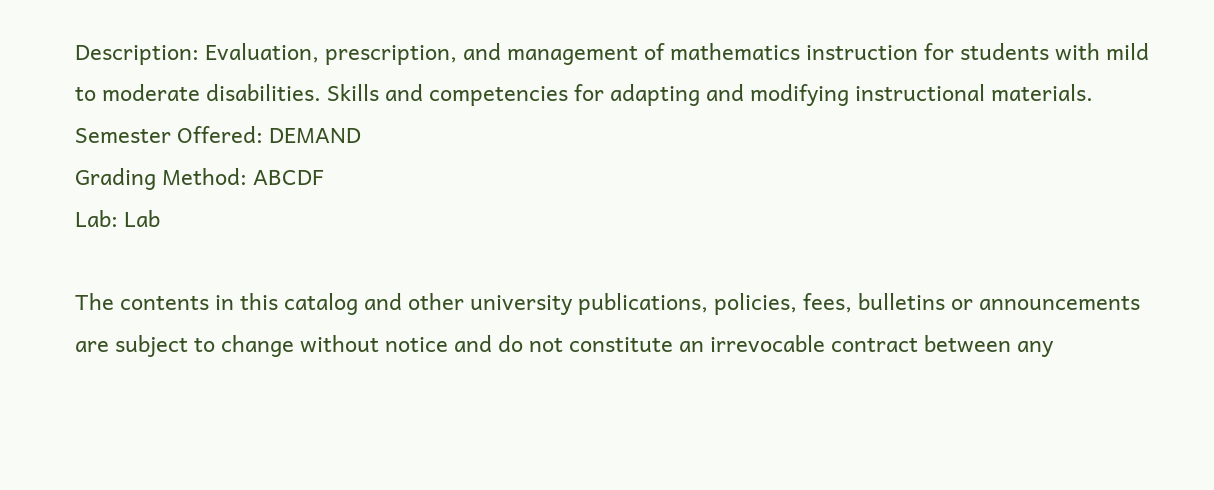Description: Evaluation, prescription, and management of mathematics instruction for students with mild to moderate disabilities. Skills and competencies for adapting and modifying instructional materials.
Semester Offered: DEMAND
Grading Method: ABCDF
Lab: Lab

The contents in this catalog and other university publications, policies, fees, bulletins or announcements are subject to change without notice and do not constitute an irrevocable contract between any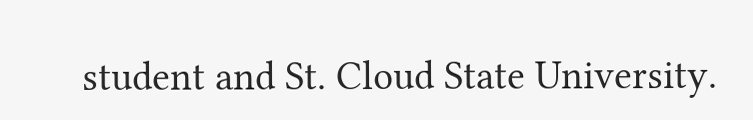student and St. Cloud State University.